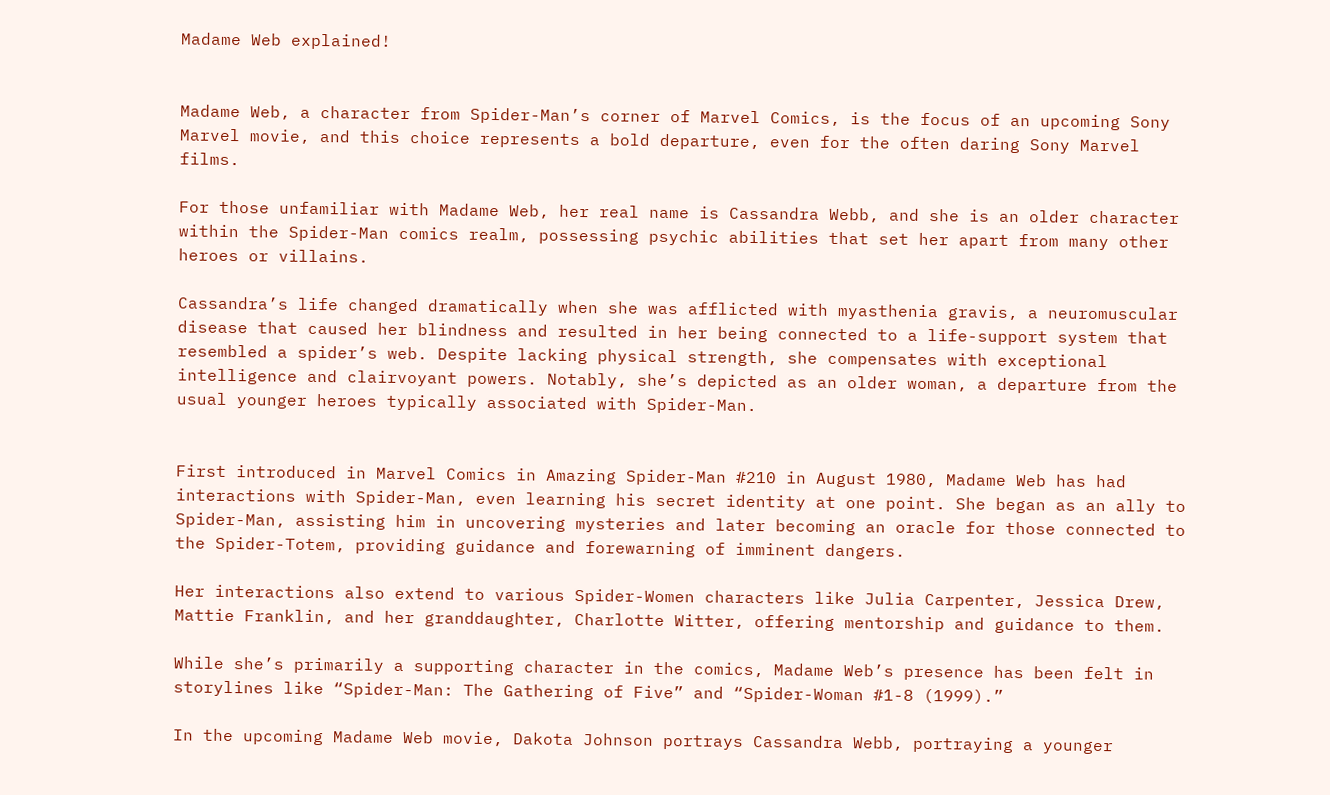Madame Web explained!


Madame Web, a character from Spider-Man’s corner of Marvel Comics, is the focus of an upcoming Sony Marvel movie, and this choice represents a bold departure, even for the often daring Sony Marvel films.

For those unfamiliar with Madame Web, her real name is Cassandra Webb, and she is an older character within the Spider-Man comics realm, possessing psychic abilities that set her apart from many other heroes or villains.

Cassandra’s life changed dramatically when she was afflicted with myasthenia gravis, a neuromuscular disease that caused her blindness and resulted in her being connected to a life-support system that resembled a spider’s web. Despite lacking physical strength, she compensates with exceptional intelligence and clairvoyant powers. Notably, she’s depicted as an older woman, a departure from the usual younger heroes typically associated with Spider-Man.


First introduced in Marvel Comics in Amazing Spider-Man #210 in August 1980, Madame Web has had interactions with Spider-Man, even learning his secret identity at one point. She began as an ally to Spider-Man, assisting him in uncovering mysteries and later becoming an oracle for those connected to the Spider-Totem, providing guidance and forewarning of imminent dangers.

Her interactions also extend to various Spider-Women characters like Julia Carpenter, Jessica Drew, Mattie Franklin, and her granddaughter, Charlotte Witter, offering mentorship and guidance to them.

While she’s primarily a supporting character in the comics, Madame Web’s presence has been felt in storylines like “Spider-Man: The Gathering of Five” and “Spider-Woman #1-8 (1999).”

In the upcoming Madame Web movie, Dakota Johnson portrays Cassandra Webb, portraying a younger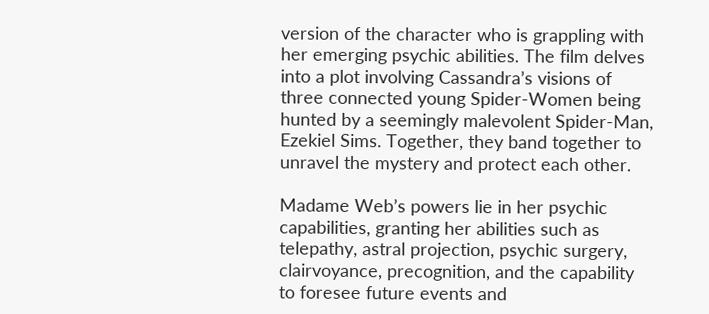version of the character who is grappling with her emerging psychic abilities. The film delves into a plot involving Cassandra’s visions of three connected young Spider-Women being hunted by a seemingly malevolent Spider-Man, Ezekiel Sims. Together, they band together to unravel the mystery and protect each other.

Madame Web’s powers lie in her psychic capabilities, granting her abilities such as telepathy, astral projection, psychic surgery, clairvoyance, precognition, and the capability to foresee future events and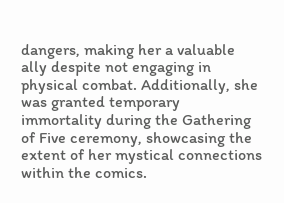dangers, making her a valuable ally despite not engaging in physical combat. Additionally, she was granted temporary immortality during the Gathering of Five ceremony, showcasing the extent of her mystical connections within the comics.